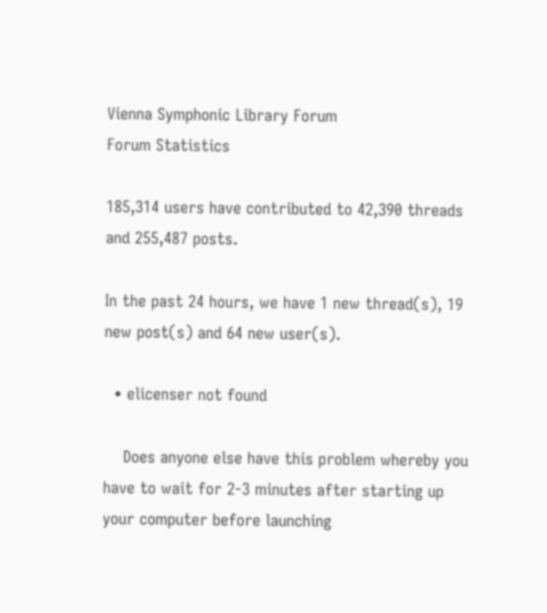Vienna Symphonic Library Forum
Forum Statistics

185,314 users have contributed to 42,390 threads and 255,487 posts.

In the past 24 hours, we have 1 new thread(s), 19 new post(s) and 64 new user(s).

  • elicenser not found

    Does anyone else have this problem whereby you have to wait for 2-3 minutes after starting up your computer before launching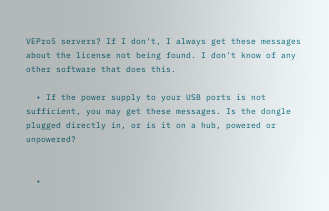VEPro5 servers? If I don't, I always get these messages about the license not being found. I don't know of any other software that does this.

  • If the power supply to your USB ports is not sufficient, you may get these messages. Is the dongle plugged directly in, or is it on a hub, powered or unpowered?


  •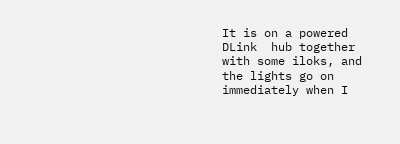It is on a powered DLink  hub together with some iloks, and the lights go on immediately when I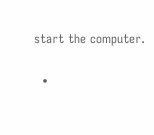start the computer.

  •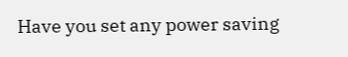Have you set any power saving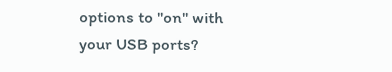options to "on" with your USB ports?